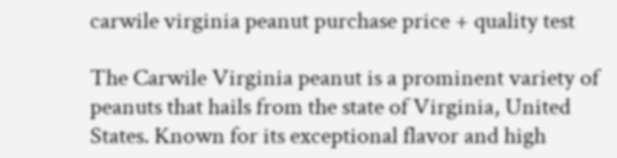carwile virginia peanut purchase price + quality test

The Carwile Virginia peanut is a prominent variety of peanuts that hails from the state of Virginia, United States. Known for its exceptional flavor and high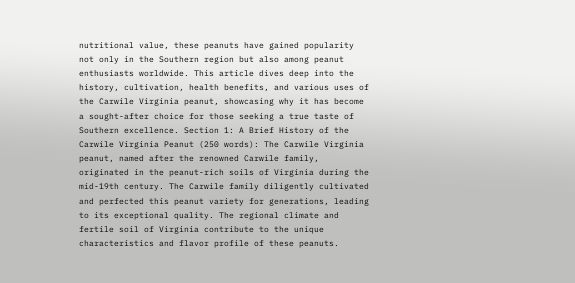nutritional value, these peanuts have gained popularity not only in the Southern region but also among peanut enthusiasts worldwide. This article dives deep into the history, cultivation, health benefits, and various uses of the Carwile Virginia peanut, showcasing why it has become a sought-after choice for those seeking a true taste of Southern excellence. Section 1: A Brief History of the Carwile Virginia Peanut (250 words): The Carwile Virginia peanut, named after the renowned Carwile family, originated in the peanut-rich soils of Virginia during the mid-19th century. The Carwile family diligently cultivated and perfected this peanut variety for generations, leading to its exceptional quality. The regional climate and fertile soil of Virginia contribute to the unique characteristics and flavor profile of these peanuts.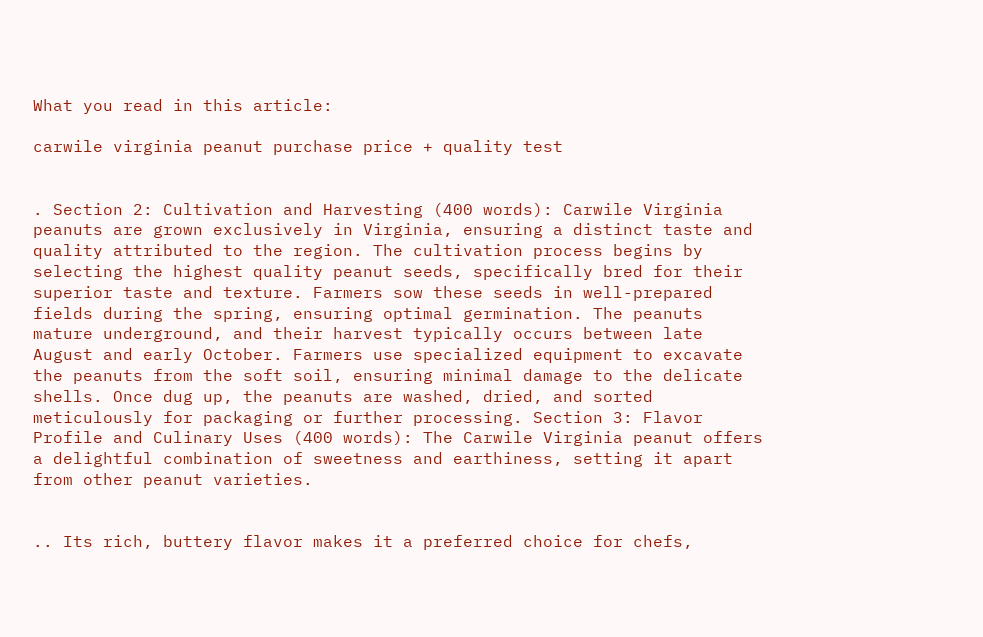What you read in this article:

carwile virginia peanut purchase price + quality test


. Section 2: Cultivation and Harvesting (400 words): Carwile Virginia peanuts are grown exclusively in Virginia, ensuring a distinct taste and quality attributed to the region. The cultivation process begins by selecting the highest quality peanut seeds, specifically bred for their superior taste and texture. Farmers sow these seeds in well-prepared fields during the spring, ensuring optimal germination. The peanuts mature underground, and their harvest typically occurs between late August and early October. Farmers use specialized equipment to excavate the peanuts from the soft soil, ensuring minimal damage to the delicate shells. Once dug up, the peanuts are washed, dried, and sorted meticulously for packaging or further processing. Section 3: Flavor Profile and Culinary Uses (400 words): The Carwile Virginia peanut offers a delightful combination of sweetness and earthiness, setting it apart from other peanut varieties.


.. Its rich, buttery flavor makes it a preferred choice for chefs,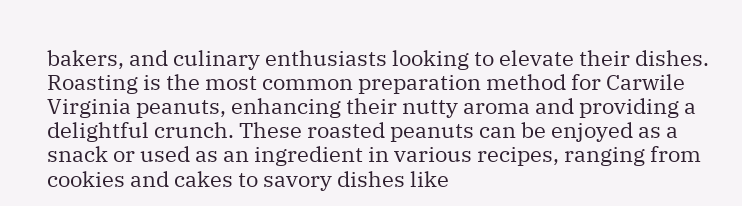bakers, and culinary enthusiasts looking to elevate their dishes. Roasting is the most common preparation method for Carwile Virginia peanuts, enhancing their nutty aroma and providing a delightful crunch. These roasted peanuts can be enjoyed as a snack or used as an ingredient in various recipes, ranging from cookies and cakes to savory dishes like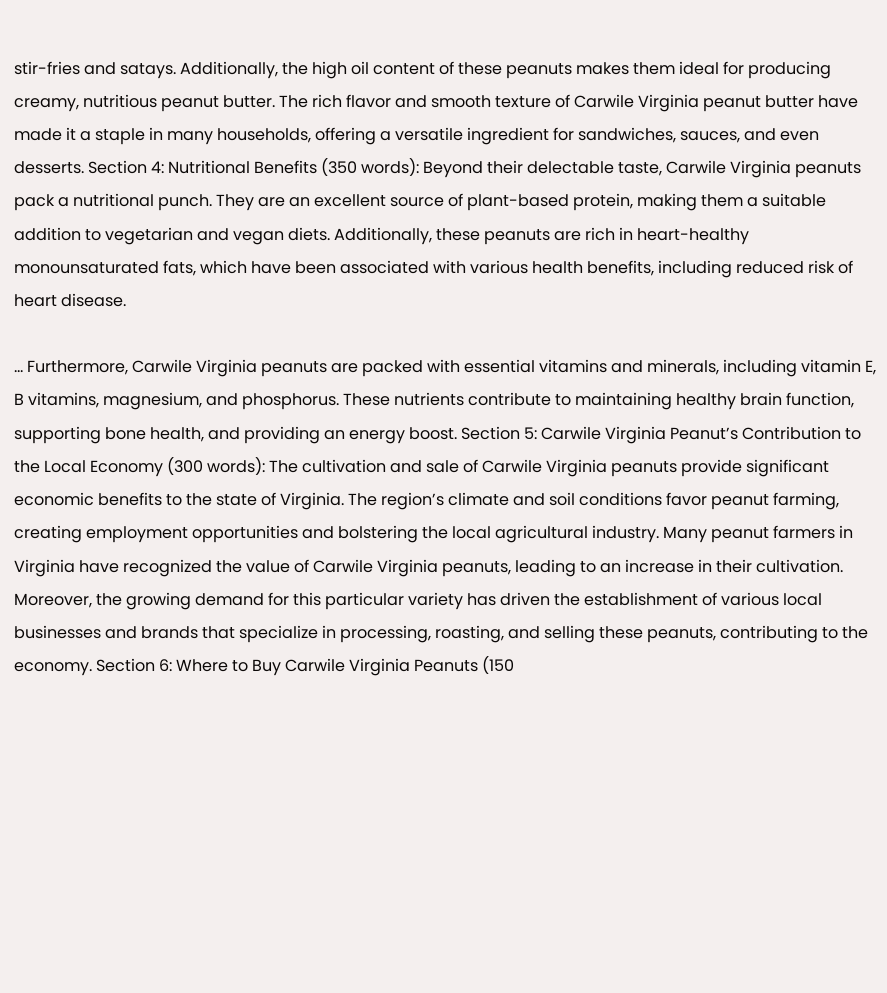stir-fries and satays. Additionally, the high oil content of these peanuts makes them ideal for producing creamy, nutritious peanut butter. The rich flavor and smooth texture of Carwile Virginia peanut butter have made it a staple in many households, offering a versatile ingredient for sandwiches, sauces, and even desserts. Section 4: Nutritional Benefits (350 words): Beyond their delectable taste, Carwile Virginia peanuts pack a nutritional punch. They are an excellent source of plant-based protein, making them a suitable addition to vegetarian and vegan diets. Additionally, these peanuts are rich in heart-healthy monounsaturated fats, which have been associated with various health benefits, including reduced risk of heart disease.

... Furthermore, Carwile Virginia peanuts are packed with essential vitamins and minerals, including vitamin E, B vitamins, magnesium, and phosphorus. These nutrients contribute to maintaining healthy brain function, supporting bone health, and providing an energy boost. Section 5: Carwile Virginia Peanut’s Contribution to the Local Economy (300 words): The cultivation and sale of Carwile Virginia peanuts provide significant economic benefits to the state of Virginia. The region’s climate and soil conditions favor peanut farming, creating employment opportunities and bolstering the local agricultural industry. Many peanut farmers in Virginia have recognized the value of Carwile Virginia peanuts, leading to an increase in their cultivation. Moreover, the growing demand for this particular variety has driven the establishment of various local businesses and brands that specialize in processing, roasting, and selling these peanuts, contributing to the economy. Section 6: Where to Buy Carwile Virginia Peanuts (150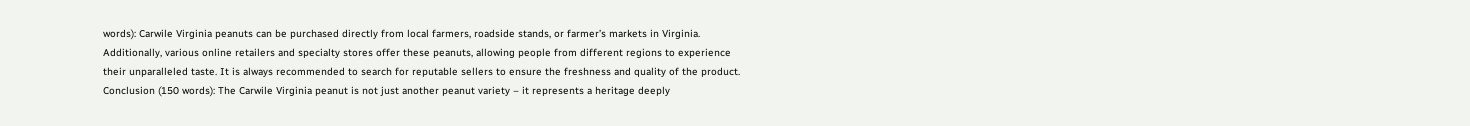words): Carwile Virginia peanuts can be purchased directly from local farmers, roadside stands, or farmer’s markets in Virginia. Additionally, various online retailers and specialty stores offer these peanuts, allowing people from different regions to experience their unparalleled taste. It is always recommended to search for reputable sellers to ensure the freshness and quality of the product. Conclusion (150 words): The Carwile Virginia peanut is not just another peanut variety – it represents a heritage deeply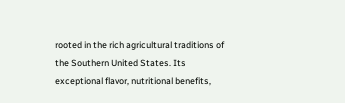rooted in the rich agricultural traditions of the Southern United States. Its exceptional flavor, nutritional benefits,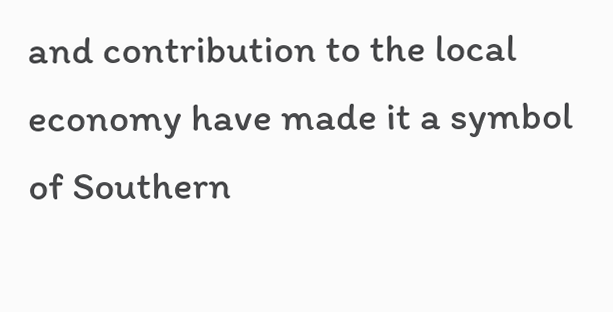and contribution to the local economy have made it a symbol of Southern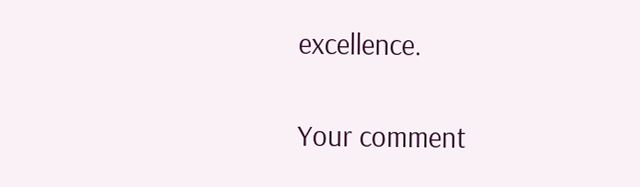excellence.

Your comment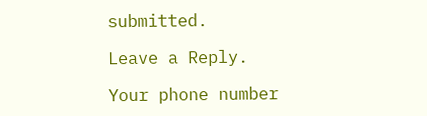submitted.

Leave a Reply.

Your phone number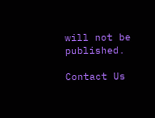will not be published.

Contact Us